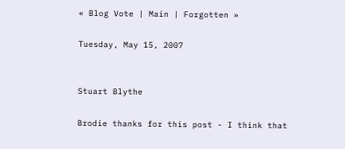« Blog Vote | Main | Forgotten »

Tuesday, May 15, 2007


Stuart Blythe

Brodie thanks for this post - I think that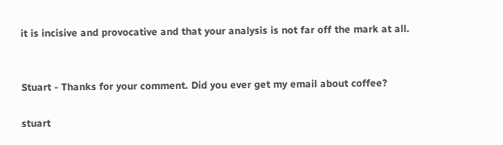it is incisive and provocative and that your analysis is not far off the mark at all.


Stuart - Thanks for your comment. Did you ever get my email about coffee?

stuart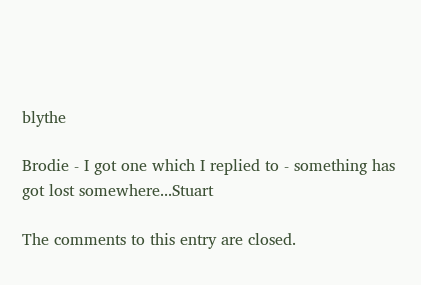blythe

Brodie - I got one which I replied to - something has got lost somewhere...Stuart

The comments to this entry are closed.